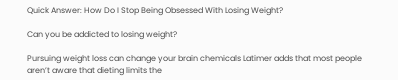Quick Answer: How Do I Stop Being Obsessed With Losing Weight?

Can you be addicted to losing weight?

Pursuing weight loss can change your brain chemicals Latimer adds that most people aren’t aware that dieting limits the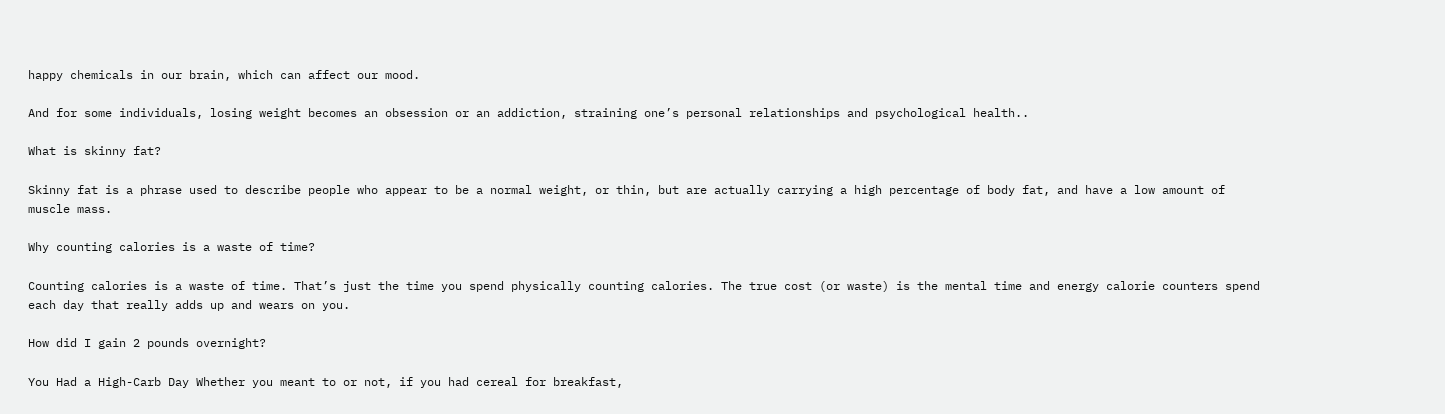happy chemicals in our brain, which can affect our mood.

And for some individuals, losing weight becomes an obsession or an addiction, straining one’s personal relationships and psychological health..

What is skinny fat?

Skinny fat is a phrase used to describe people who appear to be a normal weight, or thin, but are actually carrying a high percentage of body fat, and have a low amount of muscle mass.

Why counting calories is a waste of time?

Counting calories is a waste of time. That’s just the time you spend physically counting calories. The true cost (or waste) is the mental time and energy calorie counters spend each day that really adds up and wears on you.

How did I gain 2 pounds overnight?

You Had a High-Carb Day Whether you meant to or not, if you had cereal for breakfast,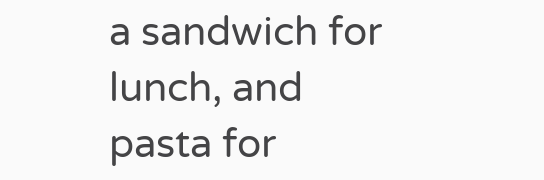a sandwich for lunch, and pasta for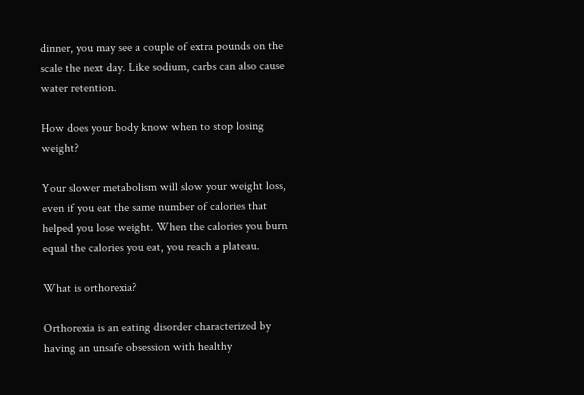dinner, you may see a couple of extra pounds on the scale the next day. Like sodium, carbs can also cause water retention.

How does your body know when to stop losing weight?

Your slower metabolism will slow your weight loss, even if you eat the same number of calories that helped you lose weight. When the calories you burn equal the calories you eat, you reach a plateau.

What is orthorexia?

Orthorexia is an eating disorder characterized by having an unsafe obsession with healthy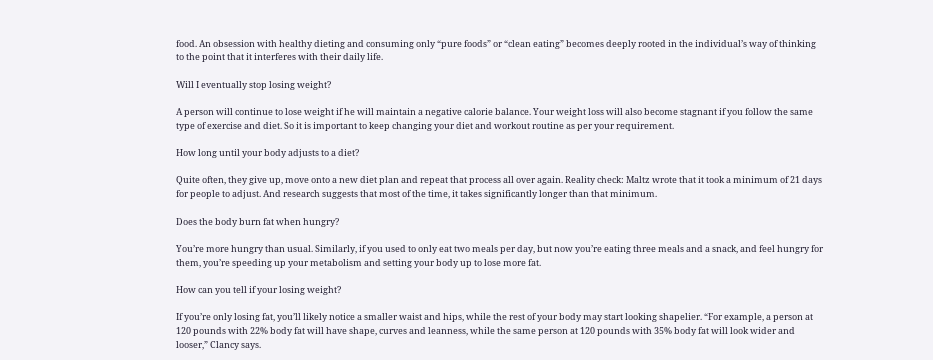food. An obsession with healthy dieting and consuming only “pure foods” or “clean eating” becomes deeply rooted in the individual’s way of thinking to the point that it interferes with their daily life.

Will I eventually stop losing weight?

A person will continue to lose weight if he will maintain a negative calorie balance. Your weight loss will also become stagnant if you follow the same type of exercise and diet. So it is important to keep changing your diet and workout routine as per your requirement.

How long until your body adjusts to a diet?

Quite often, they give up, move onto a new diet plan and repeat that process all over again. Reality check: Maltz wrote that it took a minimum of 21 days for people to adjust. And research suggests that most of the time, it takes significantly longer than that minimum.

Does the body burn fat when hungry?

You’re more hungry than usual. Similarly, if you used to only eat two meals per day, but now you’re eating three meals and a snack, and feel hungry for them, you’re speeding up your metabolism and setting your body up to lose more fat.

How can you tell if your losing weight?

If you’re only losing fat, you’ll likely notice a smaller waist and hips, while the rest of your body may start looking shapelier. “For example, a person at 120 pounds with 22% body fat will have shape, curves and leanness, while the same person at 120 pounds with 35% body fat will look wider and looser,” Clancy says.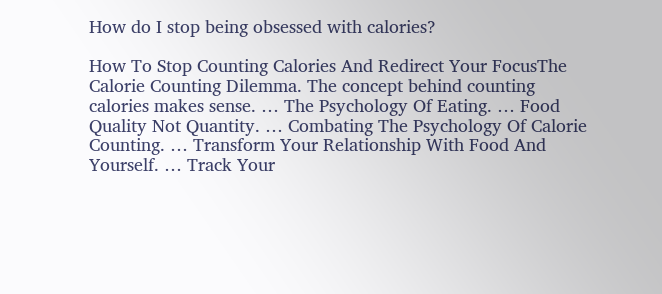How do I stop being obsessed with calories?

How To Stop Counting Calories And Redirect Your FocusThe Calorie Counting Dilemma. The concept behind counting calories makes sense. … The Psychology Of Eating. … Food Quality Not Quantity. … Combating The Psychology Of Calorie Counting. … Transform Your Relationship With Food And Yourself. … Track Your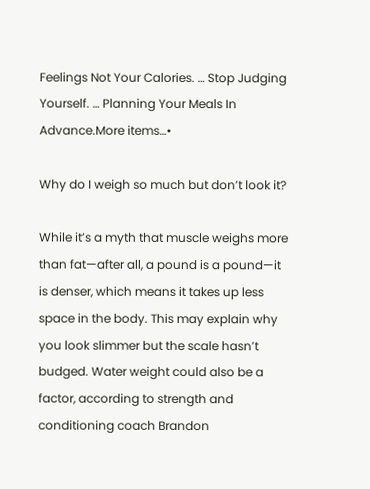Feelings Not Your Calories. … Stop Judging Yourself. … Planning Your Meals In Advance.More items…•

Why do I weigh so much but don’t look it?

While it’s a myth that muscle weighs more than fat—after all, a pound is a pound—it is denser, which means it takes up less space in the body. This may explain why you look slimmer but the scale hasn’t budged. Water weight could also be a factor, according to strength and conditioning coach Brandon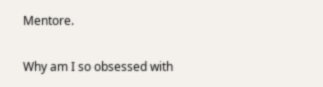Mentore.

Why am I so obsessed with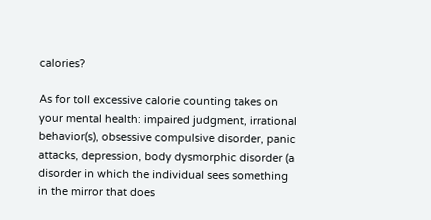calories?

As for toll excessive calorie counting takes on your mental health: impaired judgment, irrational behavior(s), obsessive compulsive disorder, panic attacks, depression, body dysmorphic disorder (a disorder in which the individual sees something in the mirror that does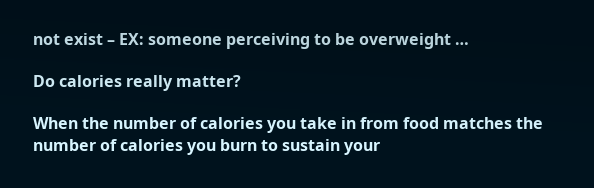not exist – EX: someone perceiving to be overweight …

Do calories really matter?

When the number of calories you take in from food matches the number of calories you burn to sustain your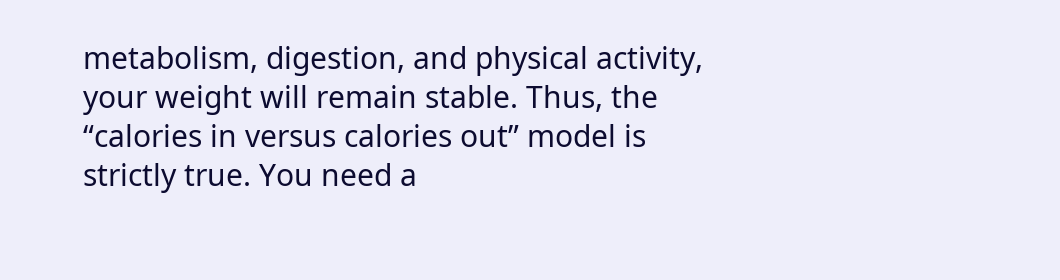metabolism, digestion, and physical activity, your weight will remain stable. Thus, the “calories in versus calories out” model is strictly true. You need a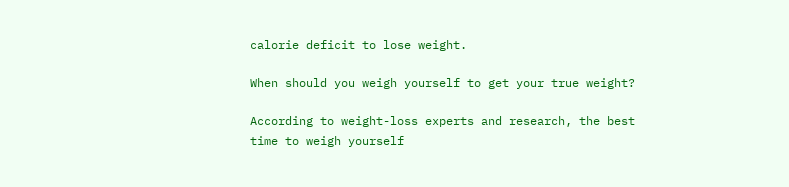calorie deficit to lose weight.

When should you weigh yourself to get your true weight?

According to weight-loss experts and research, the best time to weigh yourself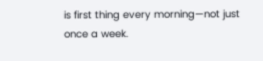is first thing every morning—not just once a week.